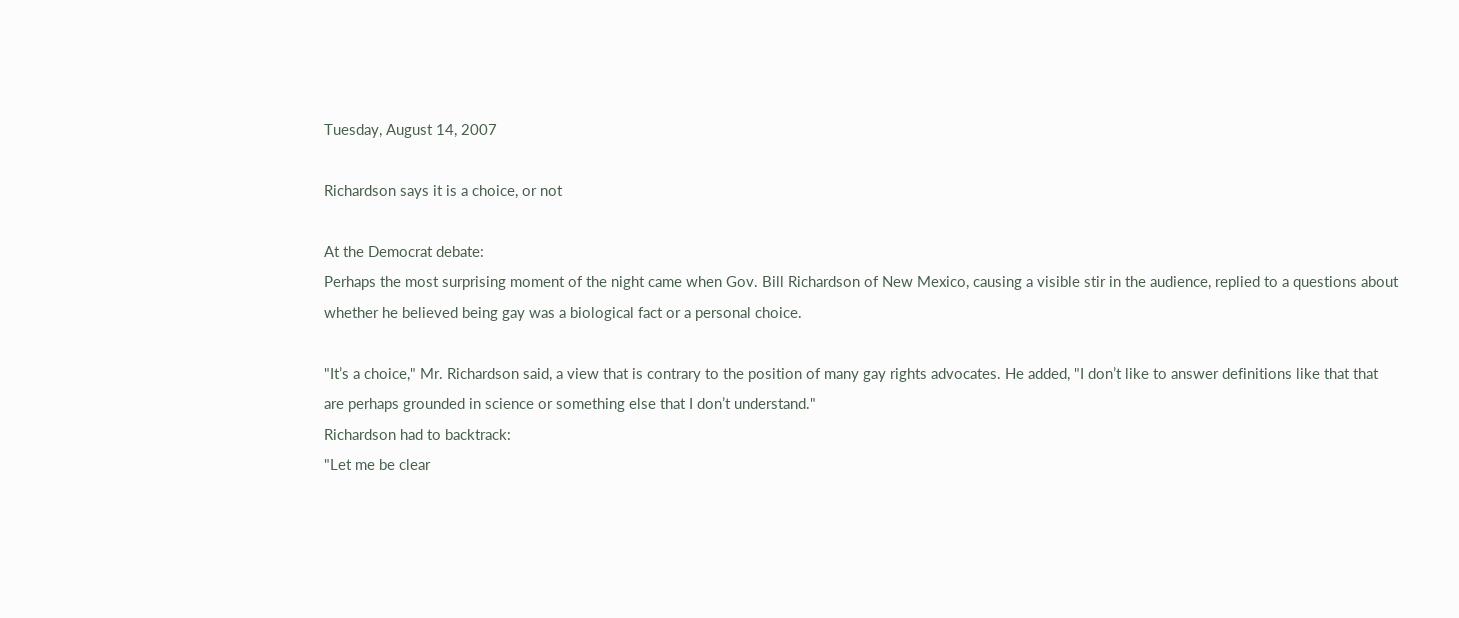Tuesday, August 14, 2007

Richardson says it is a choice, or not

At the Democrat debate:
Perhaps the most surprising moment of the night came when Gov. Bill Richardson of New Mexico, causing a visible stir in the audience, replied to a questions about whether he believed being gay was a biological fact or a personal choice.

"It’s a choice," Mr. Richardson said, a view that is contrary to the position of many gay rights advocates. He added, "I don’t like to answer definitions like that that are perhaps grounded in science or something else that I don’t understand."
Richardson had to backtrack:
"Let me be clear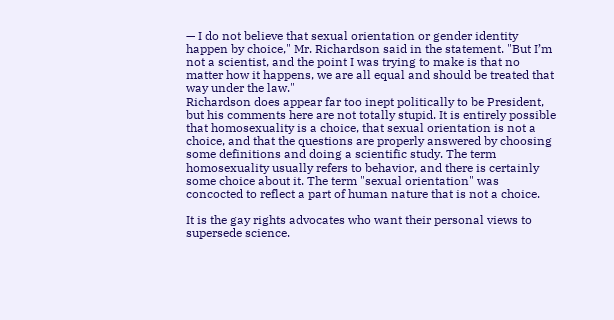— I do not believe that sexual orientation or gender identity happen by choice," Mr. Richardson said in the statement. "But I’m not a scientist, and the point I was trying to make is that no matter how it happens, we are all equal and should be treated that way under the law."
Richardson does appear far too inept politically to be President, but his comments here are not totally stupid. It is entirely possible that homosexuality is a choice, that sexual orientation is not a choice, and that the questions are properly answered by choosing some definitions and doing a scientific study. The term homosexuality usually refers to behavior, and there is certainly some choice about it. The term "sexual orientation" was concocted to reflect a part of human nature that is not a choice.

It is the gay rights advocates who want their personal views to supersede science.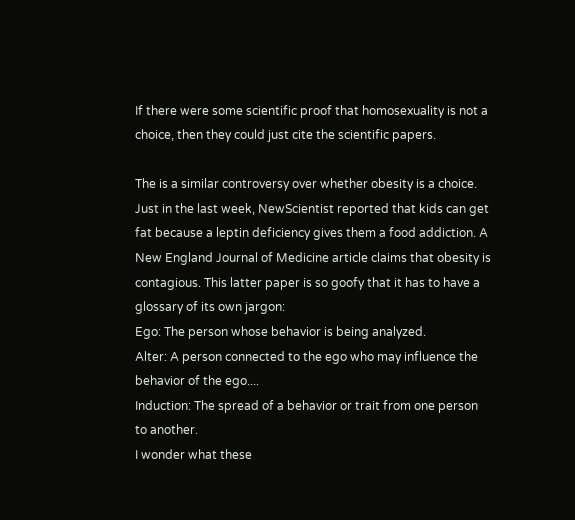If there were some scientific proof that homosexuality is not a choice, then they could just cite the scientific papers.

The is a similar controversy over whether obesity is a choice. Just in the last week, NewScientist reported that kids can get fat because a leptin deficiency gives them a food addiction. A New England Journal of Medicine article claims that obesity is contagious. This latter paper is so goofy that it has to have a glossary of its own jargon:
Ego: The person whose behavior is being analyzed.
Alter: A person connected to the ego who may influence the behavior of the ego....
Induction: The spread of a behavior or trait from one person to another.
I wonder what these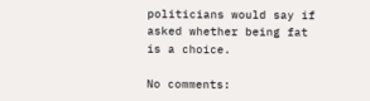politicians would say if asked whether being fat is a choice.

No comments: